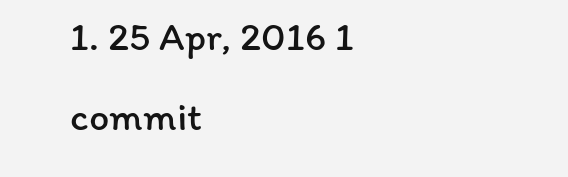1. 25 Apr, 2016 1 commit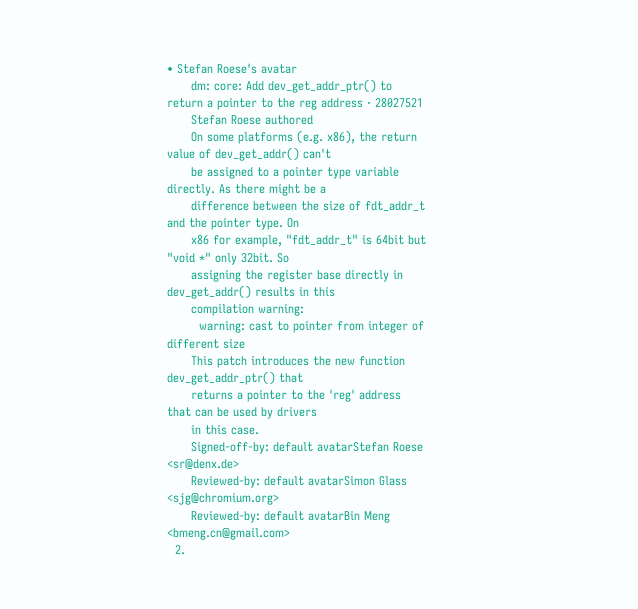• Stefan Roese's avatar
      dm: core: Add dev_get_addr_ptr() to return a pointer to the reg address · 28027521
      Stefan Roese authored
      On some platforms (e.g. x86), the return value of dev_get_addr() can't
      be assigned to a pointer type variable directly. As there might be a
      difference between the size of fdt_addr_t and the pointer type. On
      x86 for example, "fdt_addr_t" is 64bit but "void *" only 32bit. So
      assigning the register base directly in dev_get_addr() results in this
      compilation warning:
        warning: cast to pointer from integer of different size
      This patch introduces the new function dev_get_addr_ptr() that
      returns a pointer to the 'reg' address that can be used by drivers
      in this case.
      Signed-off-by: default avatarStefan Roese <sr@denx.de>
      Reviewed-by: default avatarSimon Glass <sjg@chromium.org>
      Reviewed-by: default avatarBin Meng <bmeng.cn@gmail.com>
  2.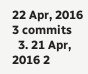22 Apr, 2016 3 commits
  3. 21 Apr, 2016 2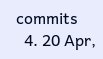commits
  4. 20 Apr,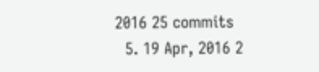2016 25 commits
  5. 19 Apr, 2016 2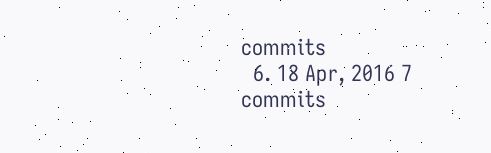commits
  6. 18 Apr, 2016 7 commits